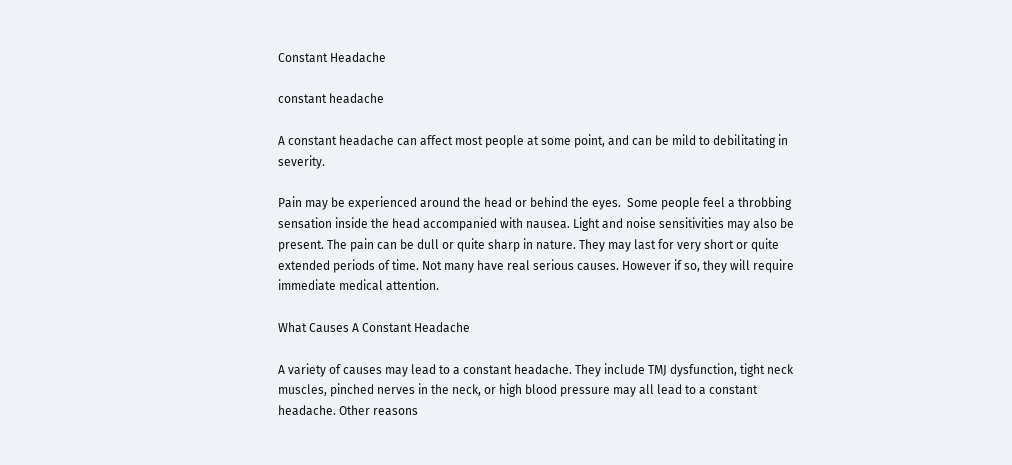Constant Headache

constant headache

A constant headache can affect most people at some point, and can be mild to debilitating in severity.

Pain may be experienced around the head or behind the eyes.  Some people feel a throbbing sensation inside the head accompanied with nausea. Light and noise sensitivities may also be present. The pain can be dull or quite sharp in nature. They may last for very short or quite extended periods of time. Not many have real serious causes. However if so, they will require immediate medical attention.

What Causes A Constant Headache

A variety of causes may lead to a constant headache. They include TMJ dysfunction, tight neck muscles, pinched nerves in the neck, or high blood pressure may all lead to a constant headache. Other reasons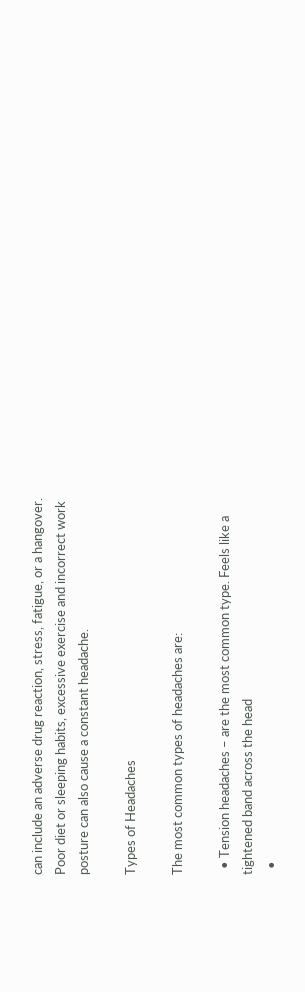can include an adverse drug reaction, stress, fatigue, or a hangover. Poor diet or sleeping habits, excessive exercise and incorrect work posture can also cause a constant headache.

Types of Headaches

The most common types of headaches are:

  • Tension headaches – are the most common type. Feels like a tightened band across the head
  •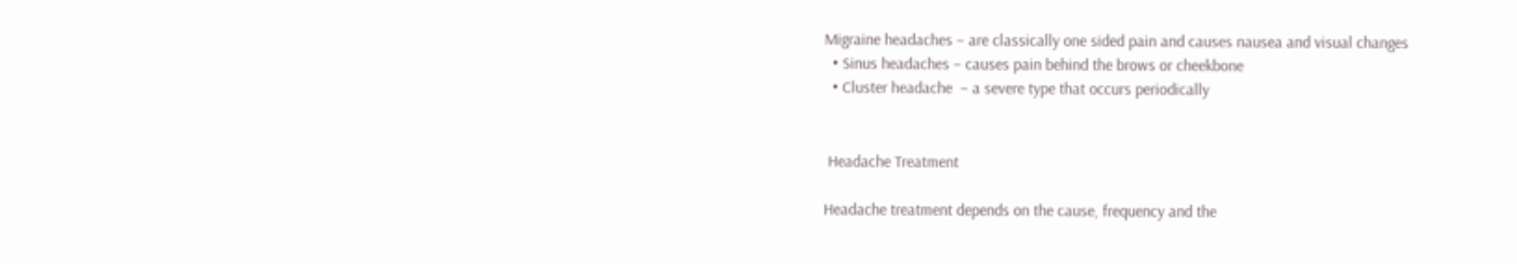Migraine headaches – are classically one sided pain and causes nausea and visual changes
  • Sinus headaches – causes pain behind the brows or cheekbone
  • Cluster headache  – a severe type that occurs periodically


 Headache Treatment

Headache treatment depends on the cause, frequency and the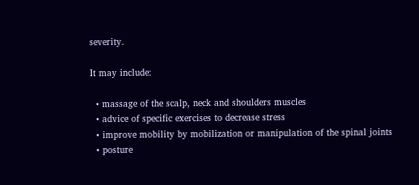severity.

It may include:

  • massage of the scalp, neck and shoulders muscles
  • advice of specific exercises to decrease stress
  • improve mobility by mobilization or manipulation of the spinal joints
  • posture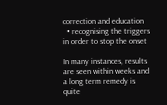correction and education
  • recognising the triggers in order to stop the onset

In many instances, results are seen within weeks and a long term remedy is quite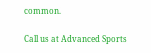common.

Call us at Advanced Sports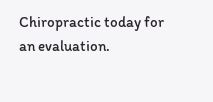Chiropractic today for an evaluation.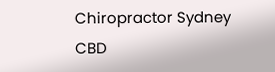Chiropractor Sydney CBD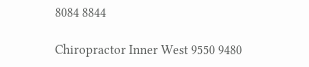8084 8844

Chiropractor Inner West 9550 9480